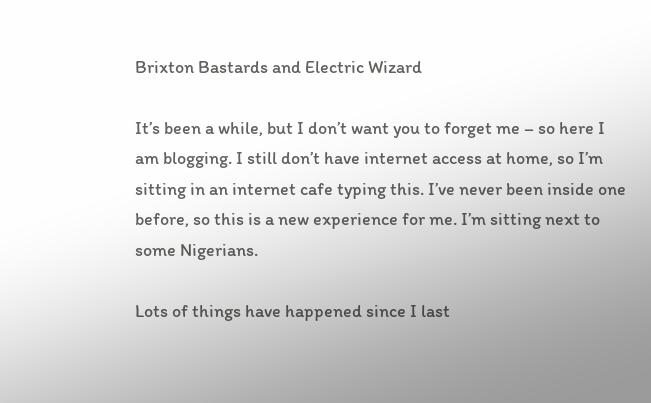Brixton Bastards and Electric Wizard

It’s been a while, but I don’t want you to forget me – so here I am blogging. I still don’t have internet access at home, so I’m sitting in an internet cafe typing this. I’ve never been inside one before, so this is a new experience for me. I’m sitting next to some Nigerians.

Lots of things have happened since I last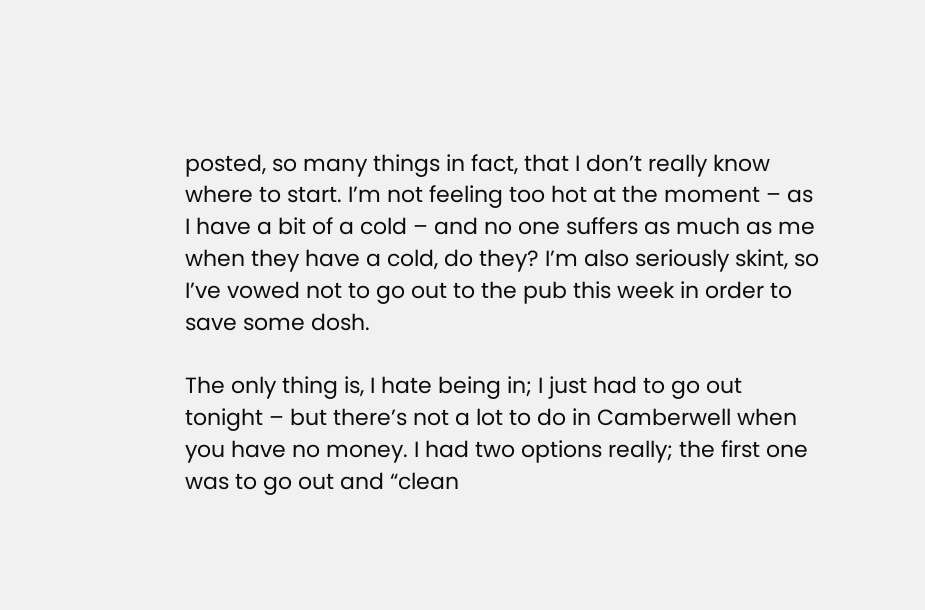posted, so many things in fact, that I don’t really know where to start. I’m not feeling too hot at the moment – as I have a bit of a cold – and no one suffers as much as me when they have a cold, do they? I’m also seriously skint, so I’ve vowed not to go out to the pub this week in order to save some dosh.

The only thing is, I hate being in; I just had to go out tonight – but there’s not a lot to do in Camberwell when you have no money. I had two options really; the first one was to go out and “clean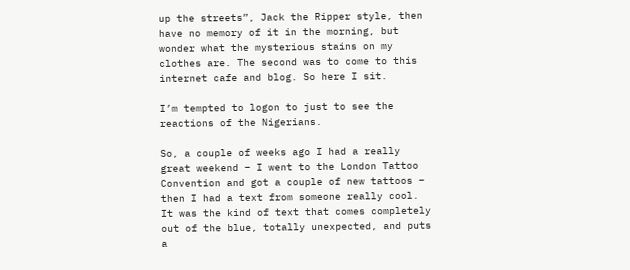up the streets”, Jack the Ripper style, then have no memory of it in the morning, but wonder what the mysterious stains on my clothes are. The second was to come to this internet cafe and blog. So here I sit.

I’m tempted to logon to just to see the reactions of the Nigerians.

So, a couple of weeks ago I had a really great weekend – I went to the London Tattoo Convention and got a couple of new tattoos – then I had a text from someone really cool. It was the kind of text that comes completely out of the blue, totally unexpected, and puts a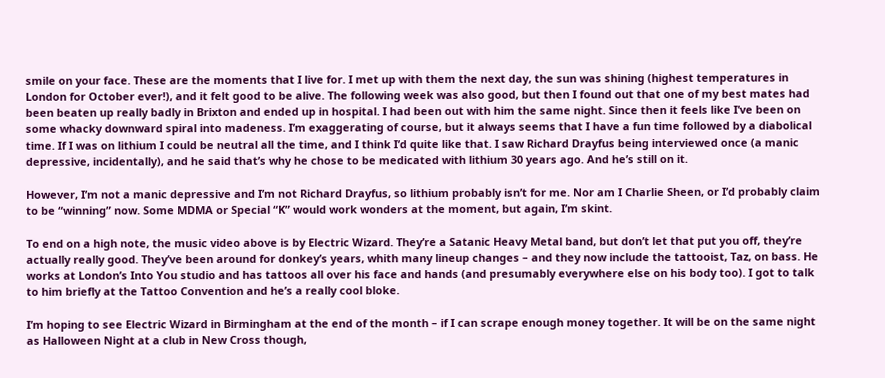smile on your face. These are the moments that I live for. I met up with them the next day, the sun was shining (highest temperatures in London for October ever!), and it felt good to be alive. The following week was also good, but then I found out that one of my best mates had been beaten up really badly in Brixton and ended up in hospital. I had been out with him the same night. Since then it feels like I’ve been on some whacky downward spiral into madeness. I’m exaggerating of course, but it always seems that I have a fun time followed by a diabolical time. If I was on lithium I could be neutral all the time, and I think I’d quite like that. I saw Richard Drayfus being interviewed once (a manic depressive, incidentally), and he said that’s why he chose to be medicated with lithium 30 years ago. And he’s still on it.

However, I’m not a manic depressive and I’m not Richard Drayfus, so lithium probably isn’t for me. Nor am I Charlie Sheen, or I’d probably claim to be “winning” now. Some MDMA or Special “K” would work wonders at the moment, but again, I’m skint.

To end on a high note, the music video above is by Electric Wizard. They’re a Satanic Heavy Metal band, but don’t let that put you off, they’re actually really good. They’ve been around for donkey’s years, whith many lineup changes – and they now include the tattooist, Taz, on bass. He works at London’s Into You studio and has tattoos all over his face and hands (and presumably everywhere else on his body too). I got to talk to him briefly at the Tattoo Convention and he’s a really cool bloke.

I’m hoping to see Electric Wizard in Birmingham at the end of the month – if I can scrape enough money together. It will be on the same night as Halloween Night at a club in New Cross though,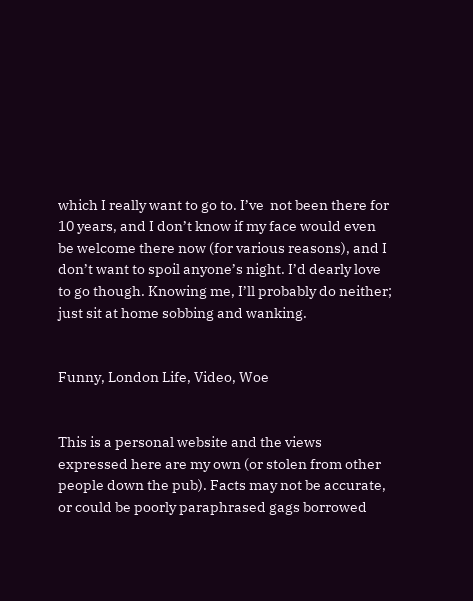which I really want to go to. I’ve  not been there for 10 years, and I don’t know if my face would even be welcome there now (for various reasons), and I don’t want to spoil anyone’s night. I’d dearly love to go though. Knowing me, I’ll probably do neither; just sit at home sobbing and wanking.


Funny, London Life, Video, Woe


This is a personal website and the views expressed here are my own (or stolen from other people down the pub). Facts may not be accurate, or could be poorly paraphrased gags borrowed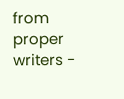from proper writers -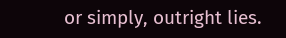or simply, outright lies.